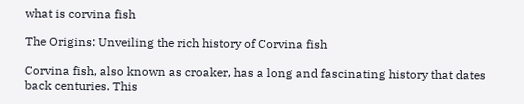what is corvina fish

The Origins: Unveiling the rich history of Corvina fish

Corvina fish, also known as croaker, has a long and fascinating history that dates back centuries. This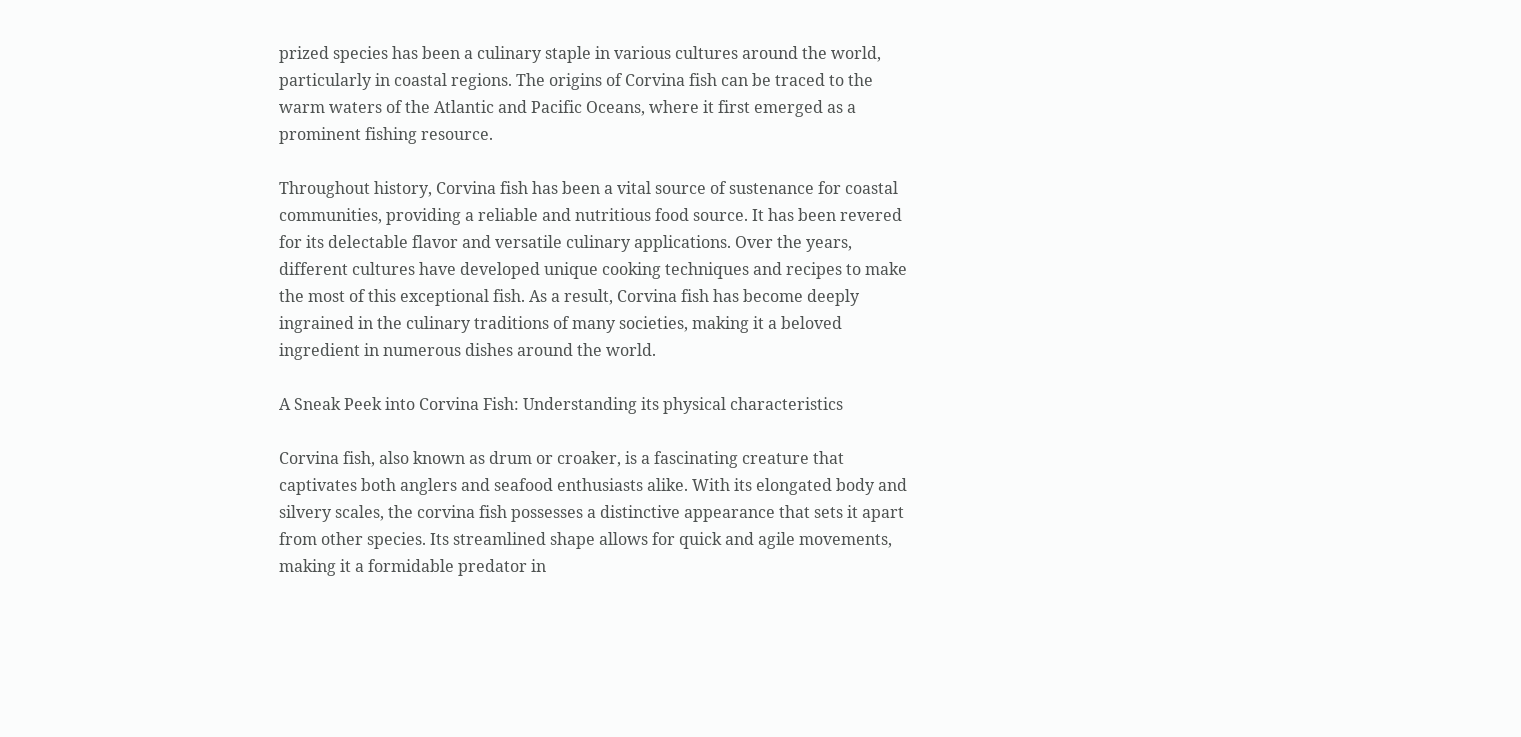prized species has been a culinary staple in various cultures around the world, particularly in coastal regions. The origins of Corvina fish can be traced to the warm waters of the Atlantic and Pacific Oceans, where it first emerged as a prominent fishing resource.

Throughout history, Corvina fish has been a vital source of sustenance for coastal communities, providing a reliable and nutritious food source. It has been revered for its delectable flavor and versatile culinary applications. Over the years, different cultures have developed unique cooking techniques and recipes to make the most of this exceptional fish. As a result, Corvina fish has become deeply ingrained in the culinary traditions of many societies, making it a beloved ingredient in numerous dishes around the world.

A Sneak Peek into Corvina Fish: Understanding its physical characteristics

Corvina fish, also known as drum or croaker, is a fascinating creature that captivates both anglers and seafood enthusiasts alike. With its elongated body and silvery scales, the corvina fish possesses a distinctive appearance that sets it apart from other species. Its streamlined shape allows for quick and agile movements, making it a formidable predator in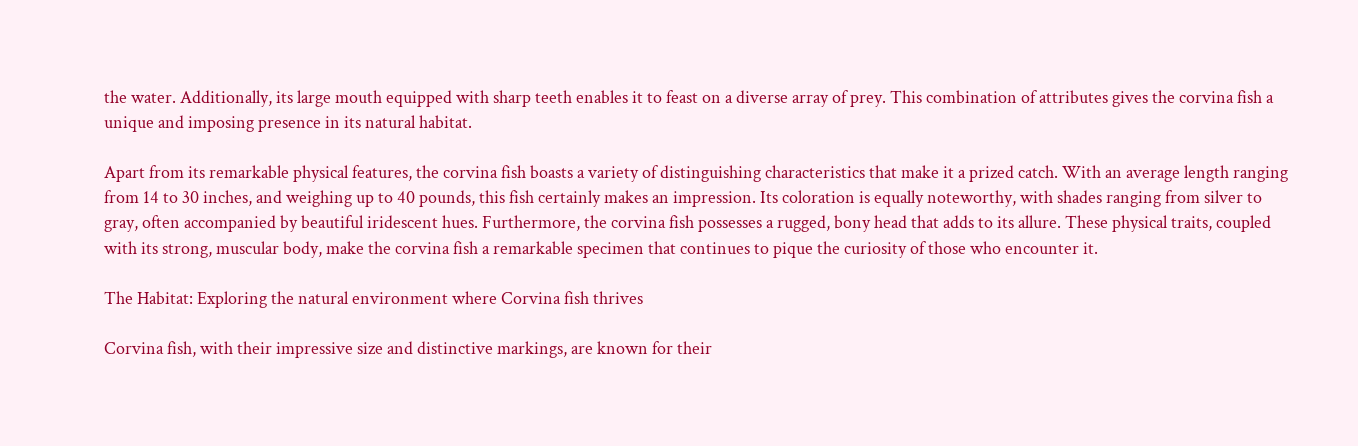the water. Additionally, its large mouth equipped with sharp teeth enables it to feast on a diverse array of prey. This combination of attributes gives the corvina fish a unique and imposing presence in its natural habitat.

Apart from its remarkable physical features, the corvina fish boasts a variety of distinguishing characteristics that make it a prized catch. With an average length ranging from 14 to 30 inches, and weighing up to 40 pounds, this fish certainly makes an impression. Its coloration is equally noteworthy, with shades ranging from silver to gray, often accompanied by beautiful iridescent hues. Furthermore, the corvina fish possesses a rugged, bony head that adds to its allure. These physical traits, coupled with its strong, muscular body, make the corvina fish a remarkable specimen that continues to pique the curiosity of those who encounter it.

The Habitat: Exploring the natural environment where Corvina fish thrives

Corvina fish, with their impressive size and distinctive markings, are known for their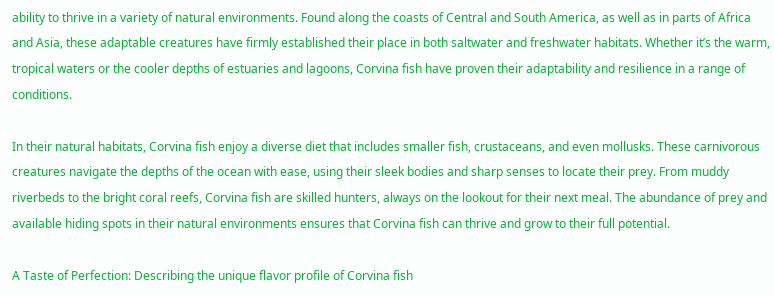ability to thrive in a variety of natural environments. Found along the coasts of Central and South America, as well as in parts of Africa and Asia, these adaptable creatures have firmly established their place in both saltwater and freshwater habitats. Whether it’s the warm, tropical waters or the cooler depths of estuaries and lagoons, Corvina fish have proven their adaptability and resilience in a range of conditions.

In their natural habitats, Corvina fish enjoy a diverse diet that includes smaller fish, crustaceans, and even mollusks. These carnivorous creatures navigate the depths of the ocean with ease, using their sleek bodies and sharp senses to locate their prey. From muddy riverbeds to the bright coral reefs, Corvina fish are skilled hunters, always on the lookout for their next meal. The abundance of prey and available hiding spots in their natural environments ensures that Corvina fish can thrive and grow to their full potential.

A Taste of Perfection: Describing the unique flavor profile of Corvina fish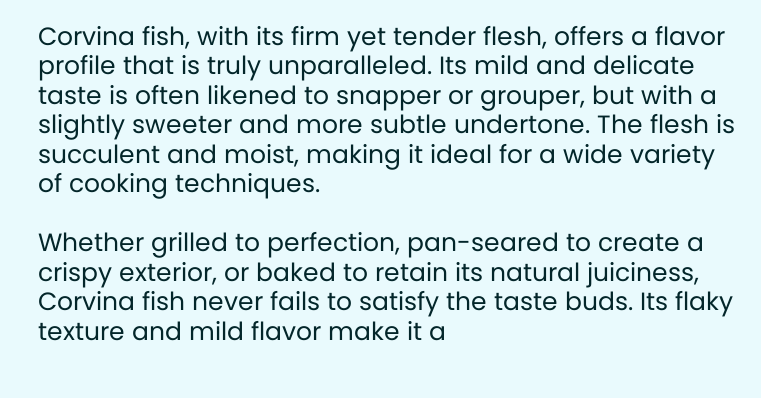Corvina fish, with its firm yet tender flesh, offers a flavor profile that is truly unparalleled. Its mild and delicate taste is often likened to snapper or grouper, but with a slightly sweeter and more subtle undertone. The flesh is succulent and moist, making it ideal for a wide variety of cooking techniques.

Whether grilled to perfection, pan-seared to create a crispy exterior, or baked to retain its natural juiciness, Corvina fish never fails to satisfy the taste buds. Its flaky texture and mild flavor make it a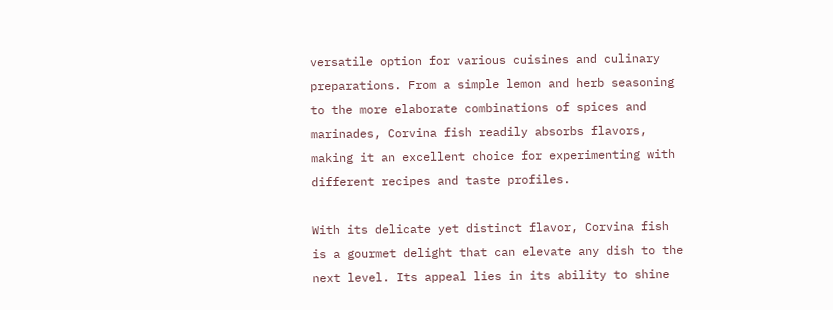versatile option for various cuisines and culinary preparations. From a simple lemon and herb seasoning to the more elaborate combinations of spices and marinades, Corvina fish readily absorbs flavors, making it an excellent choice for experimenting with different recipes and taste profiles.

With its delicate yet distinct flavor, Corvina fish is a gourmet delight that can elevate any dish to the next level. Its appeal lies in its ability to shine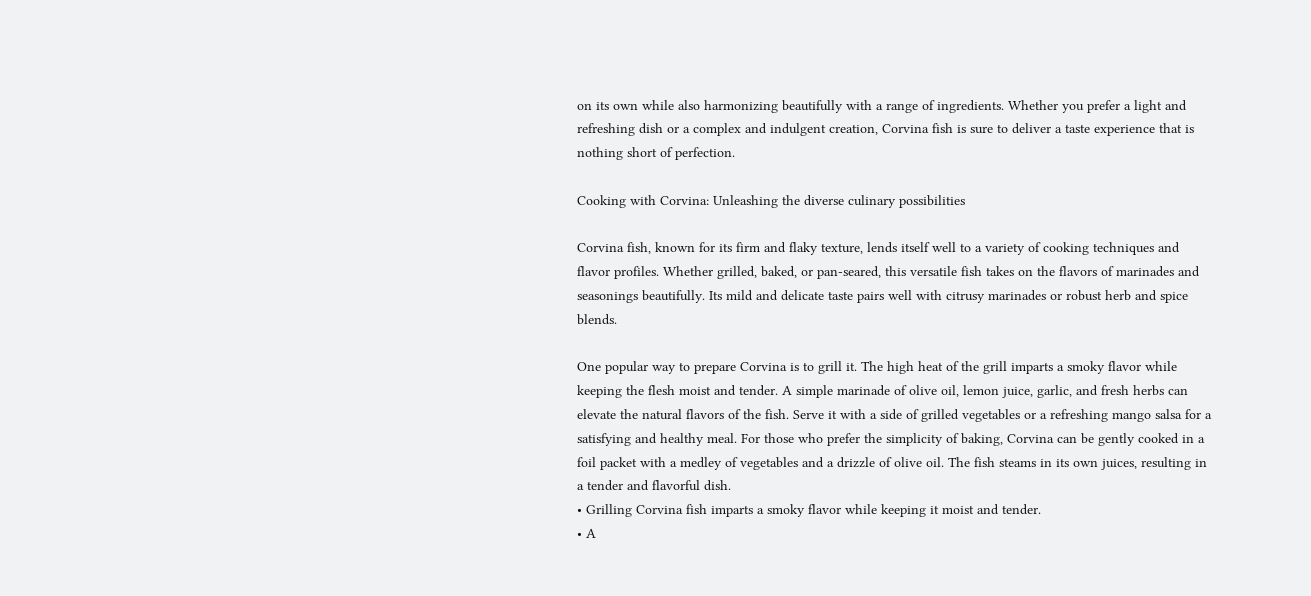on its own while also harmonizing beautifully with a range of ingredients. Whether you prefer a light and refreshing dish or a complex and indulgent creation, Corvina fish is sure to deliver a taste experience that is nothing short of perfection.

Cooking with Corvina: Unleashing the diverse culinary possibilities

Corvina fish, known for its firm and flaky texture, lends itself well to a variety of cooking techniques and flavor profiles. Whether grilled, baked, or pan-seared, this versatile fish takes on the flavors of marinades and seasonings beautifully. Its mild and delicate taste pairs well with citrusy marinades or robust herb and spice blends.

One popular way to prepare Corvina is to grill it. The high heat of the grill imparts a smoky flavor while keeping the flesh moist and tender. A simple marinade of olive oil, lemon juice, garlic, and fresh herbs can elevate the natural flavors of the fish. Serve it with a side of grilled vegetables or a refreshing mango salsa for a satisfying and healthy meal. For those who prefer the simplicity of baking, Corvina can be gently cooked in a foil packet with a medley of vegetables and a drizzle of olive oil. The fish steams in its own juices, resulting in a tender and flavorful dish.
• Grilling Corvina fish imparts a smoky flavor while keeping it moist and tender.
• A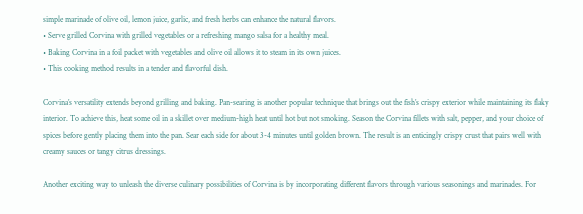simple marinade of olive oil, lemon juice, garlic, and fresh herbs can enhance the natural flavors.
• Serve grilled Corvina with grilled vegetables or a refreshing mango salsa for a healthy meal.
• Baking Corvina in a foil packet with vegetables and olive oil allows it to steam in its own juices.
• This cooking method results in a tender and flavorful dish.

Corvina’s versatility extends beyond grilling and baking. Pan-searing is another popular technique that brings out the fish’s crispy exterior while maintaining its flaky interior. To achieve this, heat some oil in a skillet over medium-high heat until hot but not smoking. Season the Corvina fillets with salt, pepper, and your choice of spices before gently placing them into the pan. Sear each side for about 3-4 minutes until golden brown. The result is an enticingly crispy crust that pairs well with creamy sauces or tangy citrus dressings.

Another exciting way to unleash the diverse culinary possibilities of Corvina is by incorporating different flavors through various seasonings and marinades. For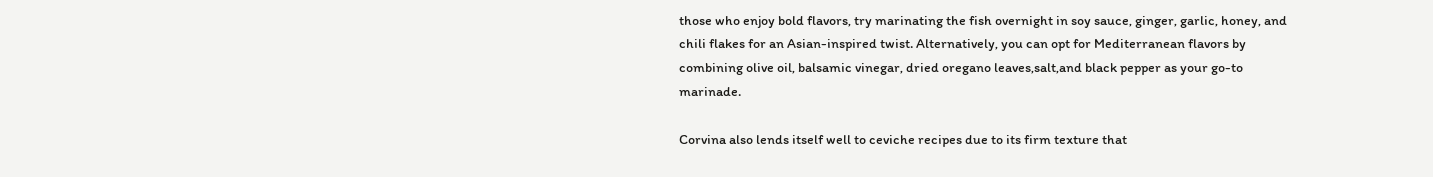those who enjoy bold flavors, try marinating the fish overnight in soy sauce, ginger, garlic, honey, and chili flakes for an Asian-inspired twist. Alternatively, you can opt for Mediterranean flavors by combining olive oil, balsamic vinegar, dried oregano leaves,salt,and black pepper as your go-to marinade.

Corvina also lends itself well to ceviche recipes due to its firm texture that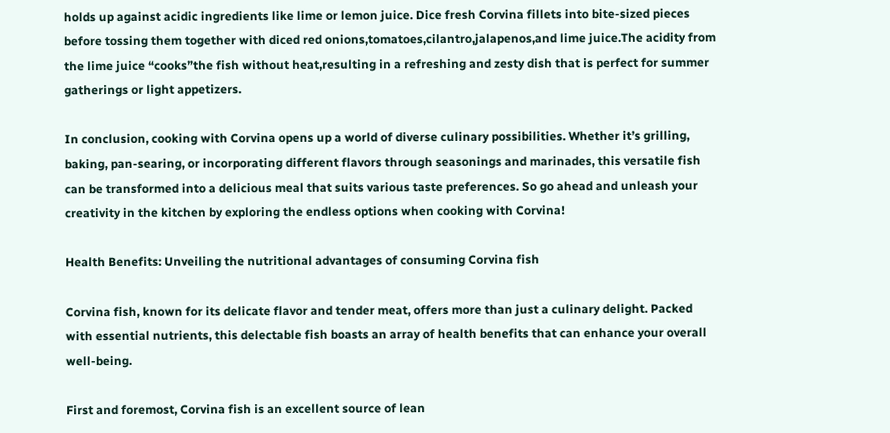holds up against acidic ingredients like lime or lemon juice. Dice fresh Corvina fillets into bite-sized pieces before tossing them together with diced red onions,tomatoes,cilantro,jalapenos,and lime juice.The acidity from the lime juice “cooks”the fish without heat,resulting in a refreshing and zesty dish that is perfect for summer gatherings or light appetizers.

In conclusion, cooking with Corvina opens up a world of diverse culinary possibilities. Whether it’s grilling, baking, pan-searing, or incorporating different flavors through seasonings and marinades, this versatile fish can be transformed into a delicious meal that suits various taste preferences. So go ahead and unleash your creativity in the kitchen by exploring the endless options when cooking with Corvina!

Health Benefits: Unveiling the nutritional advantages of consuming Corvina fish

Corvina fish, known for its delicate flavor and tender meat, offers more than just a culinary delight. Packed with essential nutrients, this delectable fish boasts an array of health benefits that can enhance your overall well-being.

First and foremost, Corvina fish is an excellent source of lean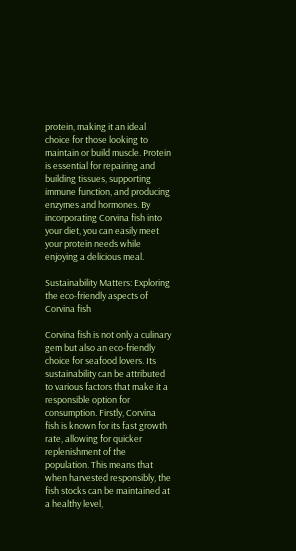protein, making it an ideal choice for those looking to maintain or build muscle. Protein is essential for repairing and building tissues, supporting immune function, and producing enzymes and hormones. By incorporating Corvina fish into your diet, you can easily meet your protein needs while enjoying a delicious meal.

Sustainability Matters: Exploring the eco-friendly aspects of Corvina fish

Corvina fish is not only a culinary gem but also an eco-friendly choice for seafood lovers. Its sustainability can be attributed to various factors that make it a responsible option for consumption. Firstly, Corvina fish is known for its fast growth rate, allowing for quicker replenishment of the population. This means that when harvested responsibly, the fish stocks can be maintained at a healthy level,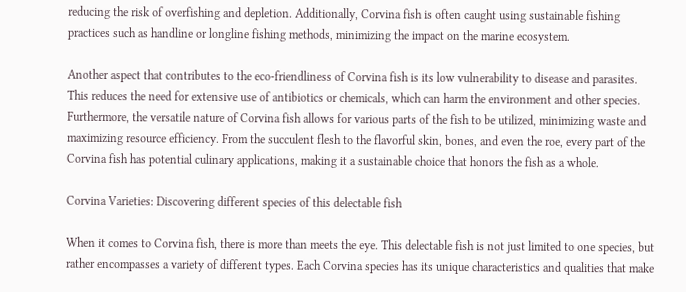reducing the risk of overfishing and depletion. Additionally, Corvina fish is often caught using sustainable fishing practices such as handline or longline fishing methods, minimizing the impact on the marine ecosystem.

Another aspect that contributes to the eco-friendliness of Corvina fish is its low vulnerability to disease and parasites. This reduces the need for extensive use of antibiotics or chemicals, which can harm the environment and other species. Furthermore, the versatile nature of Corvina fish allows for various parts of the fish to be utilized, minimizing waste and maximizing resource efficiency. From the succulent flesh to the flavorful skin, bones, and even the roe, every part of the Corvina fish has potential culinary applications, making it a sustainable choice that honors the fish as a whole.

Corvina Varieties: Discovering different species of this delectable fish

When it comes to Corvina fish, there is more than meets the eye. This delectable fish is not just limited to one species, but rather encompasses a variety of different types. Each Corvina species has its unique characteristics and qualities that make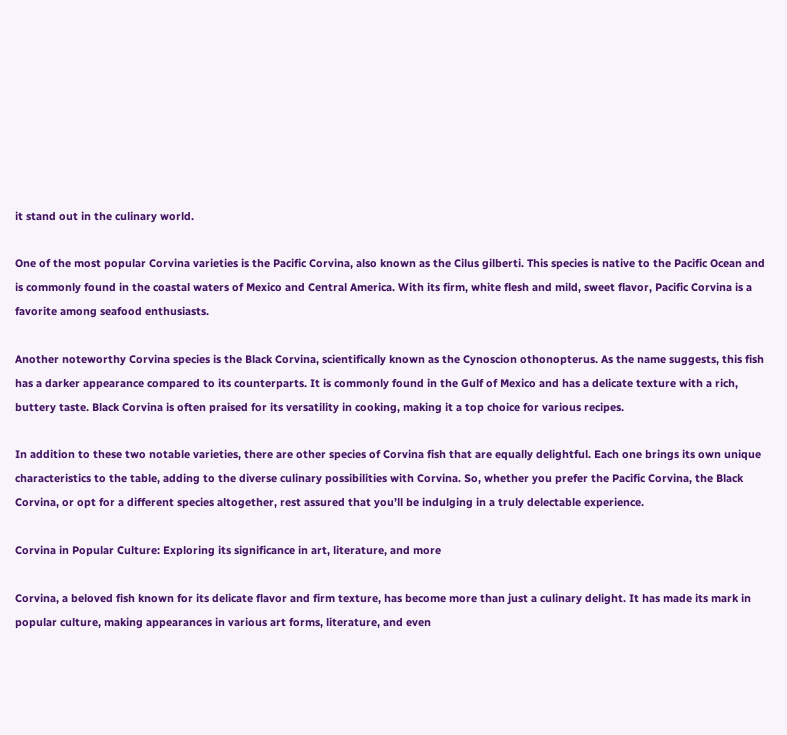it stand out in the culinary world.

One of the most popular Corvina varieties is the Pacific Corvina, also known as the Cilus gilberti. This species is native to the Pacific Ocean and is commonly found in the coastal waters of Mexico and Central America. With its firm, white flesh and mild, sweet flavor, Pacific Corvina is a favorite among seafood enthusiasts.

Another noteworthy Corvina species is the Black Corvina, scientifically known as the Cynoscion othonopterus. As the name suggests, this fish has a darker appearance compared to its counterparts. It is commonly found in the Gulf of Mexico and has a delicate texture with a rich, buttery taste. Black Corvina is often praised for its versatility in cooking, making it a top choice for various recipes.

In addition to these two notable varieties, there are other species of Corvina fish that are equally delightful. Each one brings its own unique characteristics to the table, adding to the diverse culinary possibilities with Corvina. So, whether you prefer the Pacific Corvina, the Black Corvina, or opt for a different species altogether, rest assured that you’ll be indulging in a truly delectable experience.

Corvina in Popular Culture: Exploring its significance in art, literature, and more

Corvina, a beloved fish known for its delicate flavor and firm texture, has become more than just a culinary delight. It has made its mark in popular culture, making appearances in various art forms, literature, and even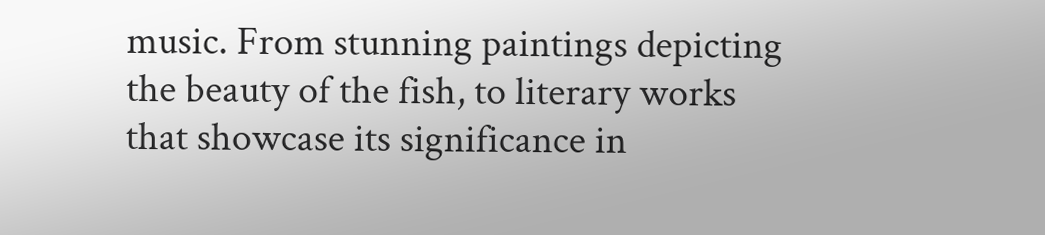music. From stunning paintings depicting the beauty of the fish, to literary works that showcase its significance in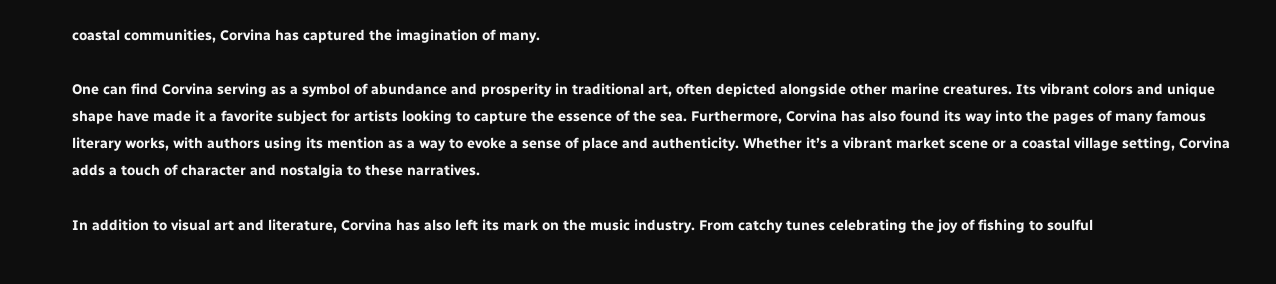coastal communities, Corvina has captured the imagination of many.

One can find Corvina serving as a symbol of abundance and prosperity in traditional art, often depicted alongside other marine creatures. Its vibrant colors and unique shape have made it a favorite subject for artists looking to capture the essence of the sea. Furthermore, Corvina has also found its way into the pages of many famous literary works, with authors using its mention as a way to evoke a sense of place and authenticity. Whether it’s a vibrant market scene or a coastal village setting, Corvina adds a touch of character and nostalgia to these narratives.

In addition to visual art and literature, Corvina has also left its mark on the music industry. From catchy tunes celebrating the joy of fishing to soulful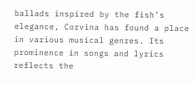ballads inspired by the fish’s elegance, Corvina has found a place in various musical genres. Its prominence in songs and lyrics reflects the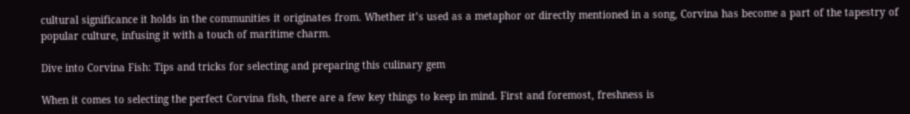cultural significance it holds in the communities it originates from. Whether it’s used as a metaphor or directly mentioned in a song, Corvina has become a part of the tapestry of popular culture, infusing it with a touch of maritime charm.

Dive into Corvina Fish: Tips and tricks for selecting and preparing this culinary gem

When it comes to selecting the perfect Corvina fish, there are a few key things to keep in mind. First and foremost, freshness is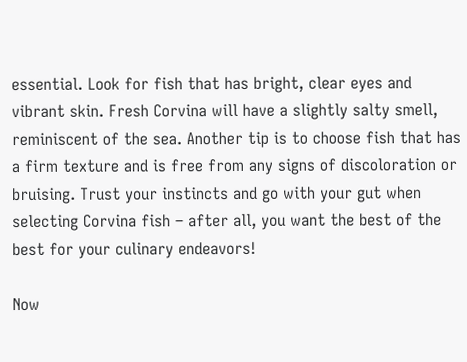essential. Look for fish that has bright, clear eyes and vibrant skin. Fresh Corvina will have a slightly salty smell, reminiscent of the sea. Another tip is to choose fish that has a firm texture and is free from any signs of discoloration or bruising. Trust your instincts and go with your gut when selecting Corvina fish – after all, you want the best of the best for your culinary endeavors!

Now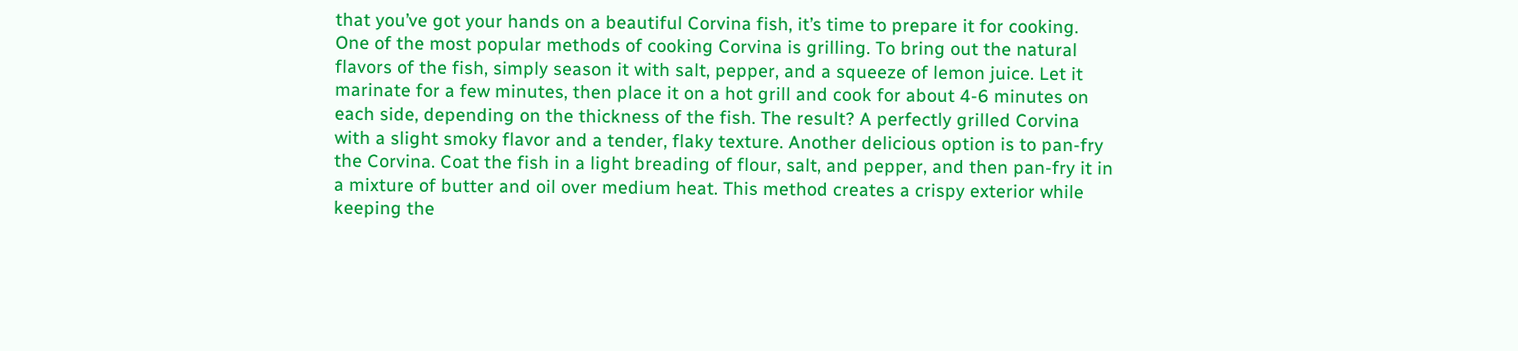that you’ve got your hands on a beautiful Corvina fish, it’s time to prepare it for cooking. One of the most popular methods of cooking Corvina is grilling. To bring out the natural flavors of the fish, simply season it with salt, pepper, and a squeeze of lemon juice. Let it marinate for a few minutes, then place it on a hot grill and cook for about 4-6 minutes on each side, depending on the thickness of the fish. The result? A perfectly grilled Corvina with a slight smoky flavor and a tender, flaky texture. Another delicious option is to pan-fry the Corvina. Coat the fish in a light breading of flour, salt, and pepper, and then pan-fry it in a mixture of butter and oil over medium heat. This method creates a crispy exterior while keeping the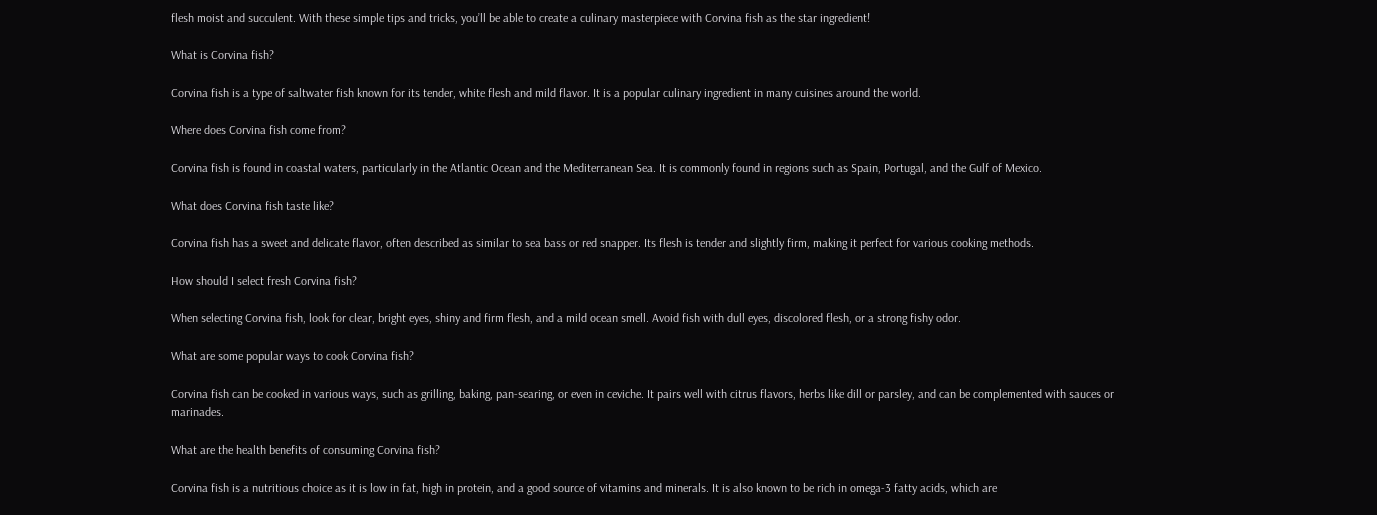flesh moist and succulent. With these simple tips and tricks, you’ll be able to create a culinary masterpiece with Corvina fish as the star ingredient!

What is Corvina fish?

Corvina fish is a type of saltwater fish known for its tender, white flesh and mild flavor. It is a popular culinary ingredient in many cuisines around the world.

Where does Corvina fish come from?

Corvina fish is found in coastal waters, particularly in the Atlantic Ocean and the Mediterranean Sea. It is commonly found in regions such as Spain, Portugal, and the Gulf of Mexico.

What does Corvina fish taste like?

Corvina fish has a sweet and delicate flavor, often described as similar to sea bass or red snapper. Its flesh is tender and slightly firm, making it perfect for various cooking methods.

How should I select fresh Corvina fish?

When selecting Corvina fish, look for clear, bright eyes, shiny and firm flesh, and a mild ocean smell. Avoid fish with dull eyes, discolored flesh, or a strong fishy odor.

What are some popular ways to cook Corvina fish?

Corvina fish can be cooked in various ways, such as grilling, baking, pan-searing, or even in ceviche. It pairs well with citrus flavors, herbs like dill or parsley, and can be complemented with sauces or marinades.

What are the health benefits of consuming Corvina fish?

Corvina fish is a nutritious choice as it is low in fat, high in protein, and a good source of vitamins and minerals. It is also known to be rich in omega-3 fatty acids, which are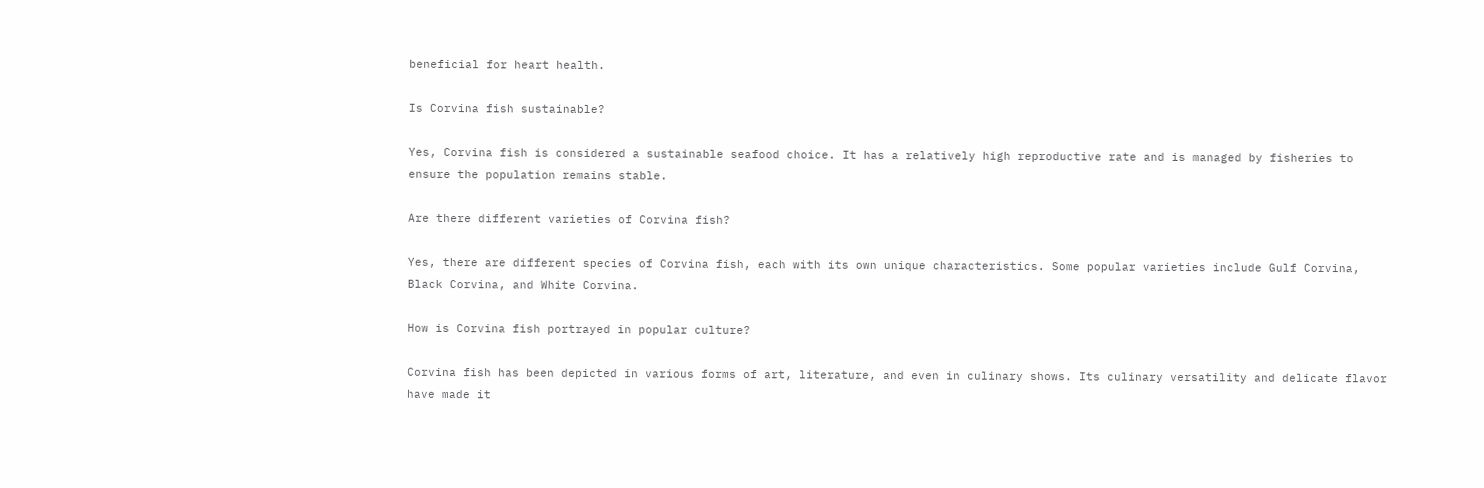beneficial for heart health.

Is Corvina fish sustainable?

Yes, Corvina fish is considered a sustainable seafood choice. It has a relatively high reproductive rate and is managed by fisheries to ensure the population remains stable.

Are there different varieties of Corvina fish?

Yes, there are different species of Corvina fish, each with its own unique characteristics. Some popular varieties include Gulf Corvina, Black Corvina, and White Corvina.

How is Corvina fish portrayed in popular culture?

Corvina fish has been depicted in various forms of art, literature, and even in culinary shows. Its culinary versatility and delicate flavor have made it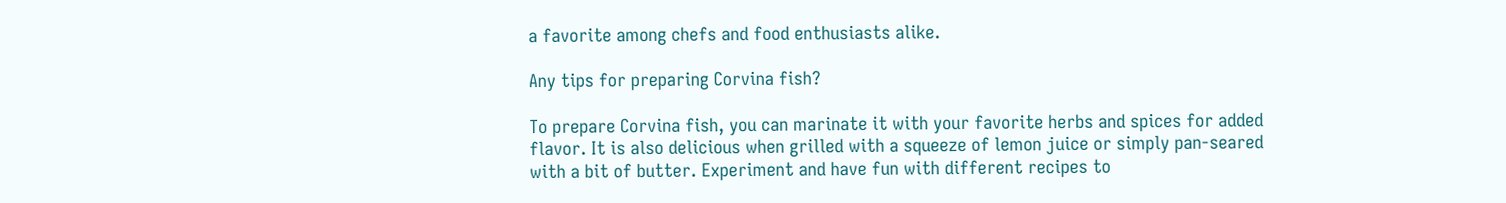a favorite among chefs and food enthusiasts alike.

Any tips for preparing Corvina fish?

To prepare Corvina fish, you can marinate it with your favorite herbs and spices for added flavor. It is also delicious when grilled with a squeeze of lemon juice or simply pan-seared with a bit of butter. Experiment and have fun with different recipes to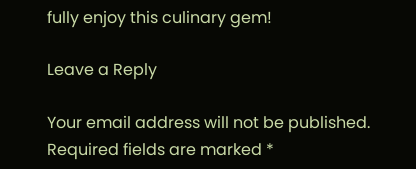fully enjoy this culinary gem!

Leave a Reply

Your email address will not be published. Required fields are marked *